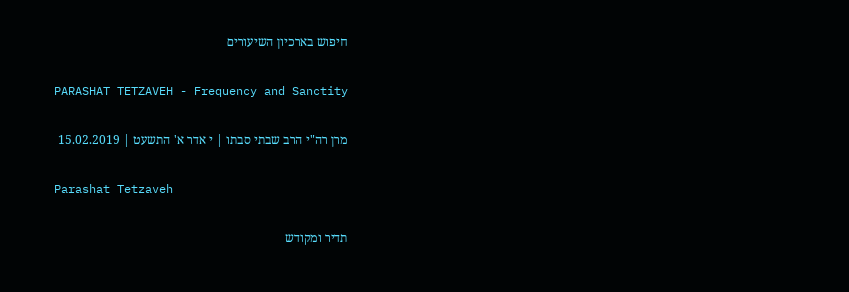חיפוש בארכיון השיעורים

PARASHAT TETZAVEH - Frequency and Sanctity

מרן רה"י הרב שבתי סבתו | י אדר א' התשעט | 15.02.2019

Parashat Tetzaveh

תדיר ומקודש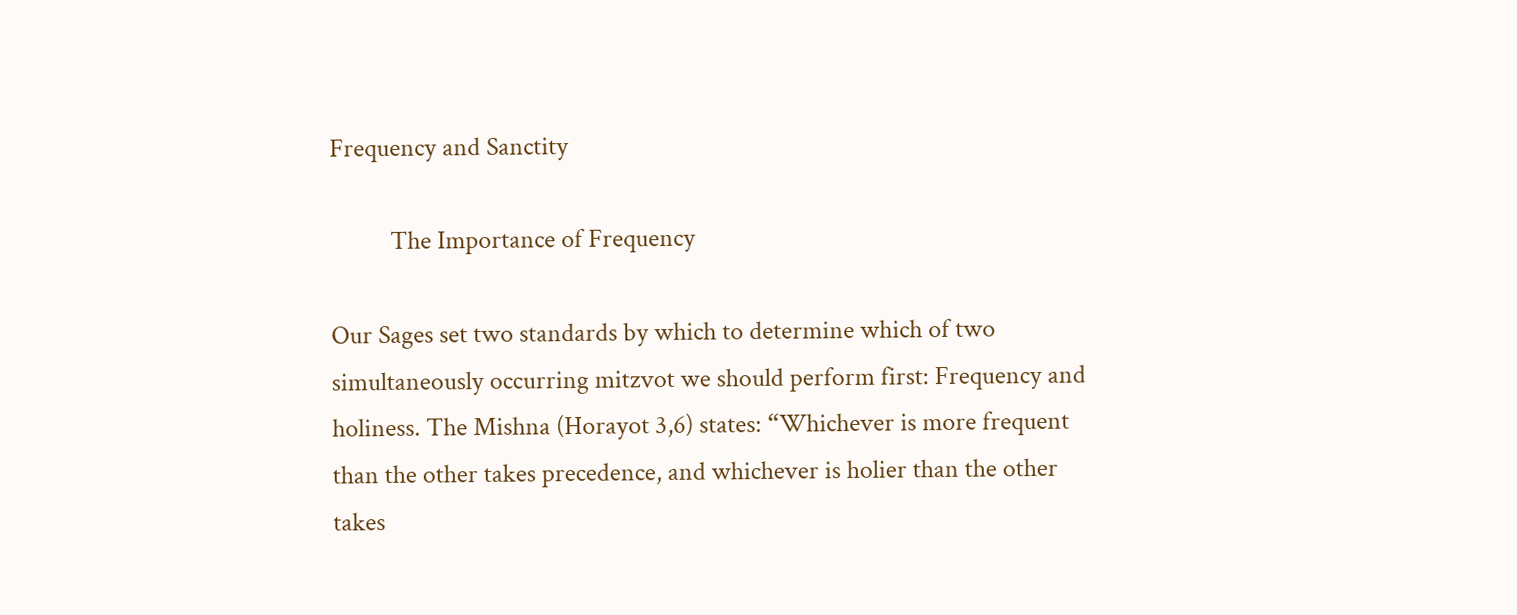Frequency and Sanctity

          The Importance of Frequency

Our Sages set two standards by which to determine which of two simultaneously occurring mitzvot we should perform first: Frequency and holiness. The Mishna (Horayot 3,6) states: “Whichever is more frequent than the other takes precedence, and whichever is holier than the other takes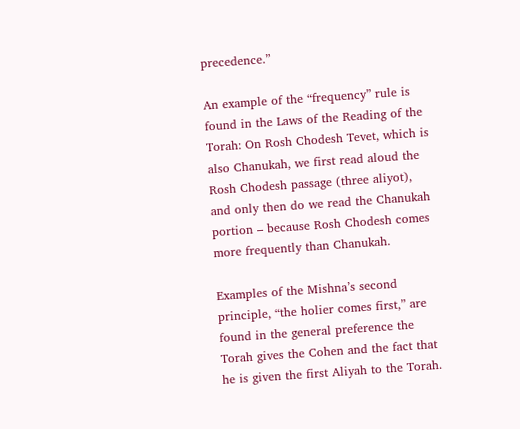precedence.”

An example of the “frequency” rule is found in the Laws of the Reading of the Torah: On Rosh Chodesh Tevet, which is also Chanukah, we first read aloud the Rosh Chodesh passage (three aliyot), and only then do we read the Chanukah portion – because Rosh Chodesh comes more frequently than Chanukah.

Examples of the Mishna’s second principle, “the holier comes first,” are found in the general preference the Torah gives the Cohen and the fact that he is given the first Aliyah to the Torah.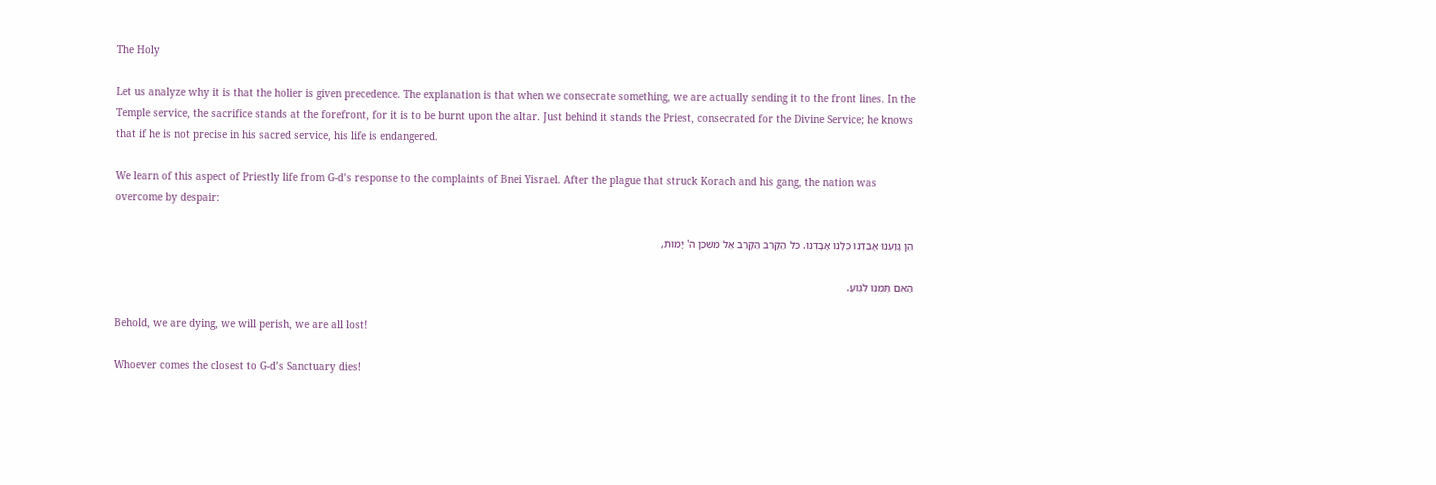The Holy

Let us analyze why it is that the holier is given precedence. The explanation is that when we consecrate something, we are actually sending it to the front lines. In the Temple service, the sacrifice stands at the forefront, for it is to be burnt upon the altar. Just behind it stands the Priest, consecrated for the Divine Service; he knows that if he is not precise in his sacred service, his life is endangered.

We learn of this aspect of Priestly life from G-d’s response to the complaints of Bnei Yisrael. After the plague that struck Korach and his gang, the nation was overcome by despair:

הֵן גָּוַעְנוּ אָבַדְנוּ כֻּלָּנוּ אָבָדְנוּ. כֹּל הַקָּרֵב הַקָּרֵב אֶל מִשְׁכַּן ה' יָמוּת,

הַאִם תַּמְנוּ לִגְוֹעַ.

Behold, we are dying, we will perish, we are all lost!

Whoever comes the closest to G-d’s Sanctuary dies!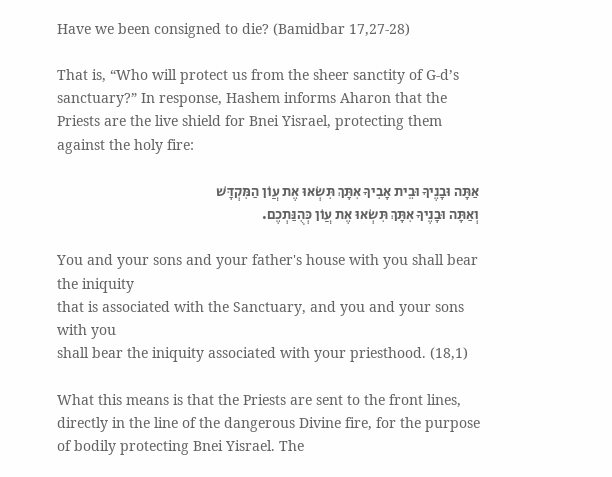Have we been consigned to die? (Bamidbar 17,27-28)

That is, “Who will protect us from the sheer sanctity of G-d’s sanctuary?” In response, Hashem informs Aharon that the Priests are the live shield for Bnei Yisrael, protecting them against the holy fire:

אַתָּה וּבָנֶיךָ וּבֵית אָבִיךָ אִתָּךְ תִּשְׂאוּ אֶת עֲוֹן הַמִּקְדָּשׁ
וְאַתָּה וּבָנֶיךָ אִתָּךְ תִּשְׂאוּ אֶת עֲוֹן כְּהֻנַּתְכֶם.

You and your sons and your father's house with you shall bear the iniquity
that is associated with the Sanctuary, and you and your sons with you
shall bear the iniquity associated with your priesthood. (18,1)

What this means is that the Priests are sent to the front lines, directly in the line of the dangerous Divine fire, for the purpose of bodily protecting Bnei Yisrael. The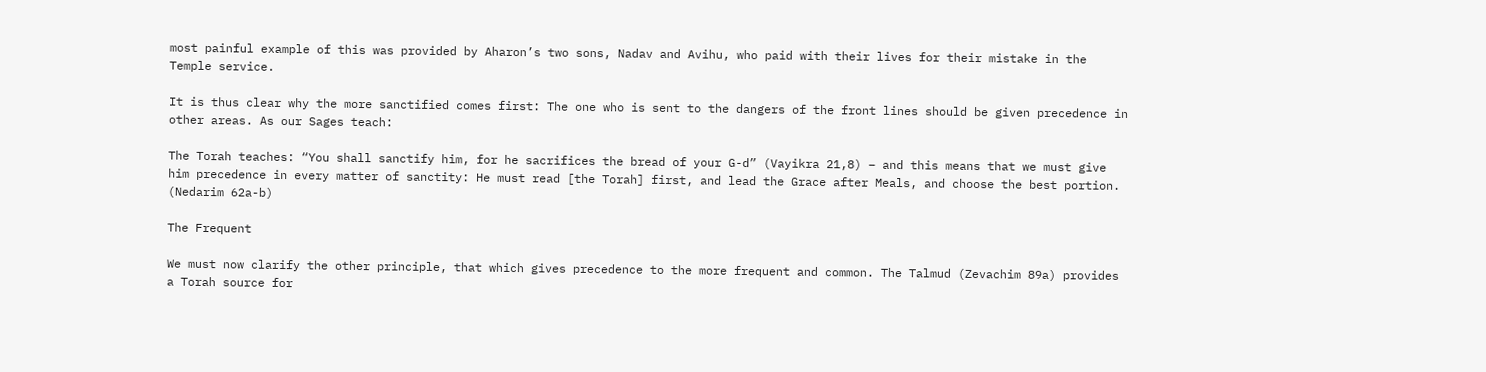most painful example of this was provided by Aharon’s two sons, Nadav and Avihu, who paid with their lives for their mistake in the Temple service.

It is thus clear why the more sanctified comes first: The one who is sent to the dangers of the front lines should be given precedence in other areas. As our Sages teach:

The Torah teaches: “You shall sanctify him, for he sacrifices the bread of your G-d” (Vayikra 21,8) – and this means that we must give him precedence in every matter of sanctity: He must read [the Torah] first, and lead the Grace after Meals, and choose the best portion. (Nedarim 62a-b)

The Frequent

We must now clarify the other principle, that which gives precedence to the more frequent and common. The Talmud (Zevachim 89a) provides a Torah source for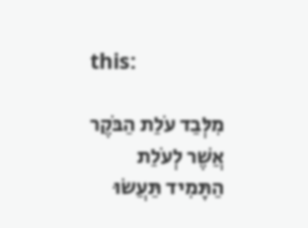this:

מִלְּבַד עֹלַת הַבֹּקֶר אֲשֶׁר לְעֹלַת הַתָּמִיד תַּעֲשׂוּ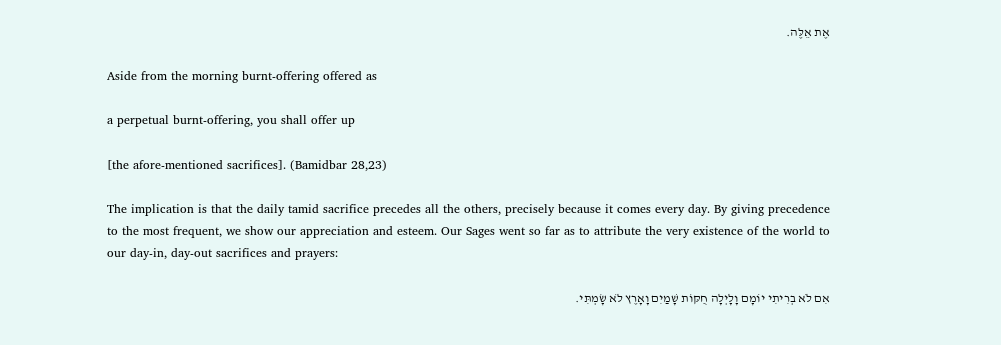אֶת אֵלֶּה.

Aside from the morning burnt-offering offered as

a perpetual burnt-offering, you shall offer up

[the afore-mentioned sacrifices]. (Bamidbar 28,23)

The implication is that the daily tamid sacrifice precedes all the others, precisely because it comes every day. By giving precedence to the most frequent, we show our appreciation and esteem. Our Sages went so far as to attribute the very existence of the world to our day-in, day-out sacrifices and prayers:

אִם לֹא בְרִיתִי יוֹמָם וָלָיְלָה חֻקּוֹת שָׁמַיִם וָאָרֶץ לֹא שָׂמְתִּי.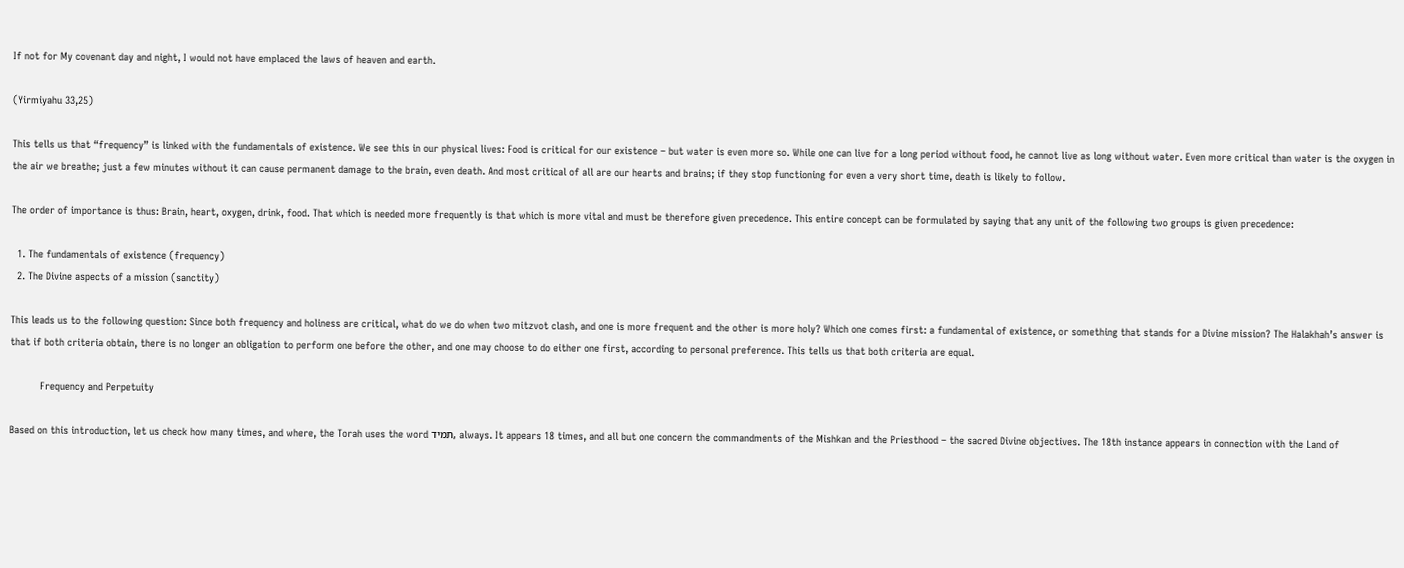If not for My covenant day and night, I would not have emplaced the laws of heaven and earth.

(Yirmiyahu 33,25)

This tells us that “frequency” is linked with the fundamentals of existence. We see this in our physical lives: Food is critical for our existence – but water is even more so. While one can live for a long period without food, he cannot live as long without water. Even more critical than water is the oxygen in the air we breathe; just a few minutes without it can cause permanent damage to the brain, even death. And most critical of all are our hearts and brains; if they stop functioning for even a very short time, death is likely to follow.

The order of importance is thus: Brain, heart, oxygen, drink, food. That which is needed more frequently is that which is more vital and must be therefore given precedence. This entire concept can be formulated by saying that any unit of the following two groups is given precedence:

  1. The fundamentals of existence (frequency)
  2. The Divine aspects of a mission (sanctity)

This leads us to the following question: Since both frequency and holiness are critical, what do we do when two mitzvot clash, and one is more frequent and the other is more holy? Which one comes first: a fundamental of existence, or something that stands for a Divine mission? The Halakhah’s answer is that if both criteria obtain, there is no longer an obligation to perform one before the other, and one may choose to do either one first, according to personal preference. This tells us that both criteria are equal.

          Frequency and Perpetuity

Based on this introduction, let us check how many times, and where, the Torah uses the word תמיד, always. It appears 18 times, and all but one concern the commandments of the Mishkan and the Priesthood – the sacred Divine objectives. The 18th instance appears in connection with the Land of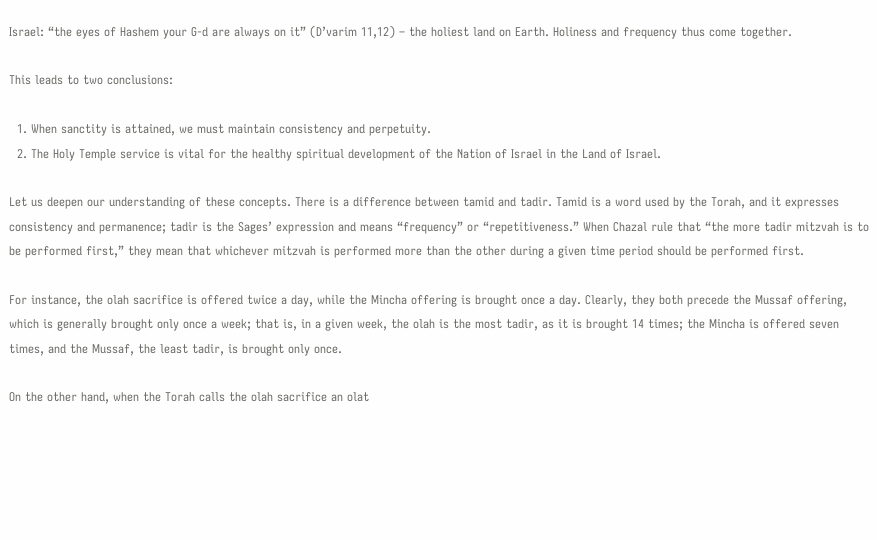Israel: “the eyes of Hashem your G-d are always on it” (D’varim 11,12) – the holiest land on Earth. Holiness and frequency thus come together.

This leads to two conclusions:

  1. When sanctity is attained, we must maintain consistency and perpetuity.
  2. The Holy Temple service is vital for the healthy spiritual development of the Nation of Israel in the Land of Israel.

Let us deepen our understanding of these concepts. There is a difference between tamid and tadir. Tamid is a word used by the Torah, and it expresses consistency and permanence; tadir is the Sages’ expression and means “frequency” or “repetitiveness.” When Chazal rule that “the more tadir mitzvah is to be performed first,” they mean that whichever mitzvah is performed more than the other during a given time period should be performed first.

For instance, the olah sacrifice is offered twice a day, while the Mincha offering is brought once a day. Clearly, they both precede the Mussaf offering, which is generally brought only once a week; that is, in a given week, the olah is the most tadir, as it is brought 14 times; the Mincha is offered seven times, and the Mussaf, the least tadir, is brought only once.

On the other hand, when the Torah calls the olah sacrifice an olat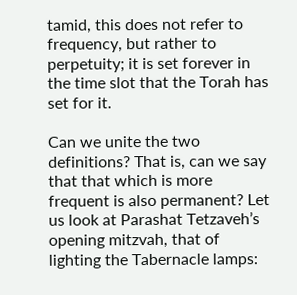tamid, this does not refer to frequency, but rather to perpetuity; it is set forever in the time slot that the Torah has set for it.

Can we unite the two definitions? That is, can we say that that which is more frequent is also permanent? Let us look at Parashat Tetzaveh’s opening mitzvah, that of lighting the Tabernacle lamps: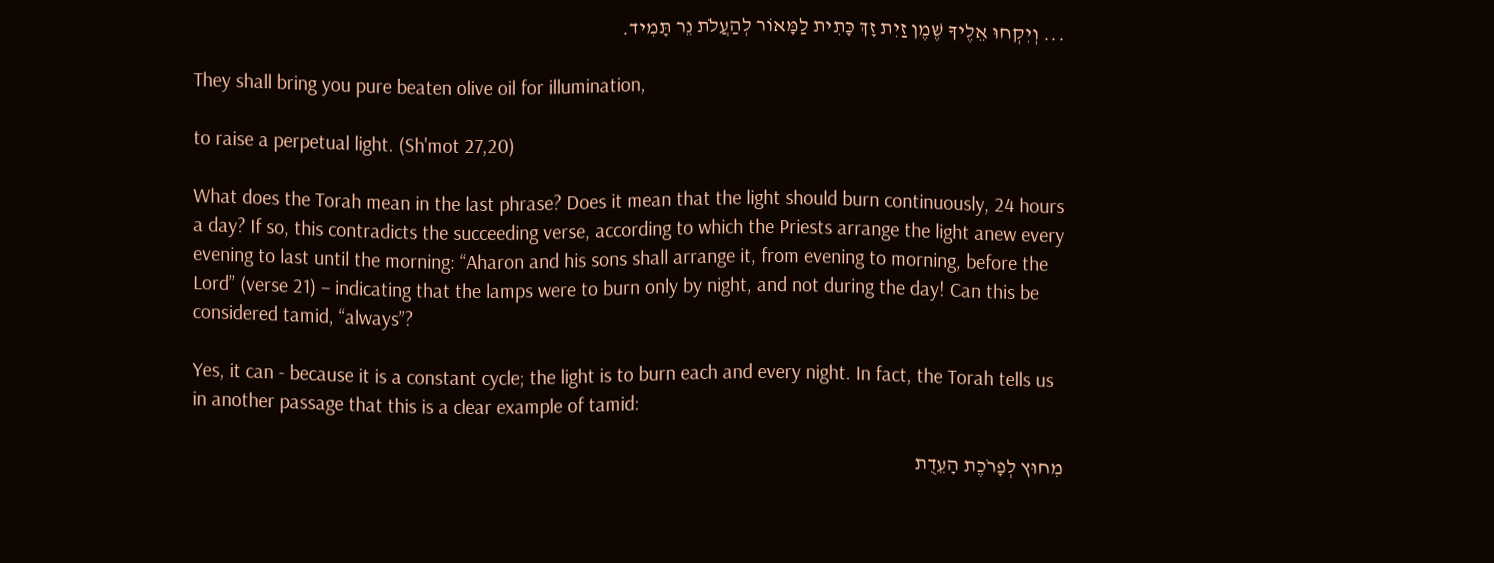... וְיִקְחוּ אֵלֶיךָ שֶׁמֶן זַיִת זָךְ כָּתִית לַמָּאוֹר לְהַעֲלֹת נֵר תָּמִיד.

They shall bring you pure beaten olive oil for illumination,

to raise a perpetual light. (Sh'mot 27,20)

What does the Torah mean in the last phrase? Does it mean that the light should burn continuously, 24 hours a day? If so, this contradicts the succeeding verse, according to which the Priests arrange the light anew every evening to last until the morning: “Aharon and his sons shall arrange it, from evening to morning, before the Lord” (verse 21) – indicating that the lamps were to burn only by night, and not during the day! Can this be considered tamid, “always”?

Yes, it can - because it is a constant cycle; the light is to burn each and every night. In fact, the Torah tells us in another passage that this is a clear example of tamid:

מִחוּץ לְפָרֹכֶת הָעֵדֻת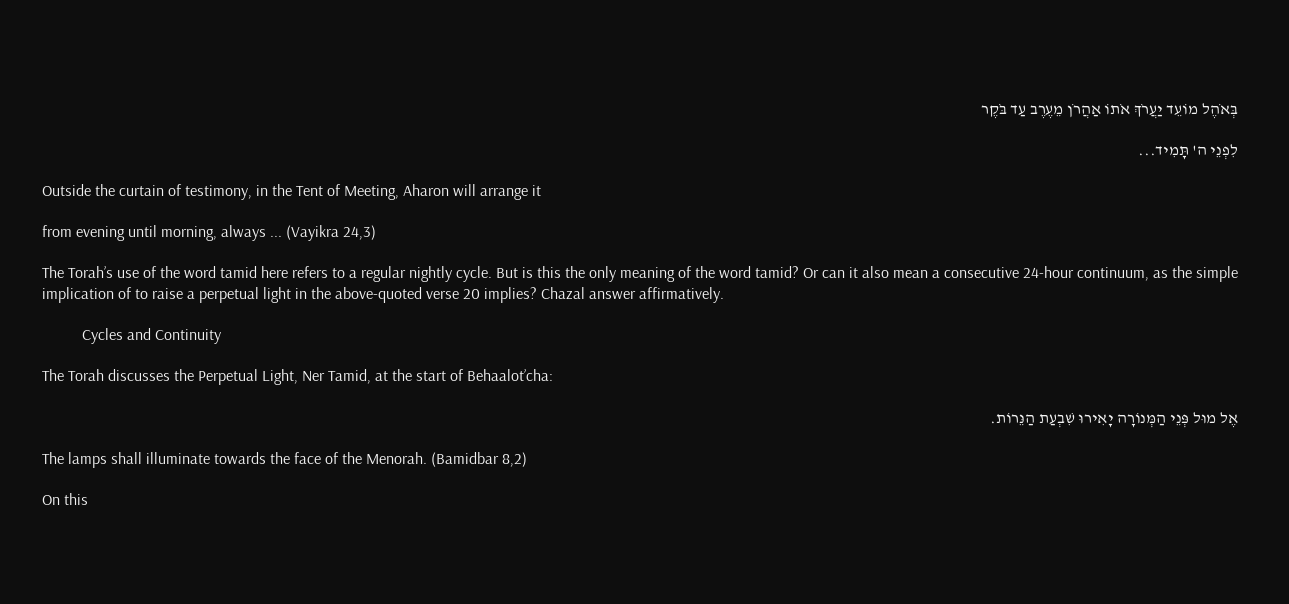בְּאֹהֶל מוֹעֵד יַעֲרֹךְ אֹתוֹ אַהֲרֹן מֵעֶרֶב עַד בֹּקֶר

לִפְנֵי ה' תָּמִיד...

Outside the curtain of testimony, in the Tent of Meeting, Aharon will arrange it

from evening until morning, always ... (Vayikra 24,3)

The Torah’s use of the word tamid here refers to a regular nightly cycle. But is this the only meaning of the word tamid? Or can it also mean a consecutive 24-hour continuum, as the simple implication of to raise a perpetual light in the above-quoted verse 20 implies? Chazal answer affirmatively.

          Cycles and Continuity

The Torah discusses the Perpetual Light, Ner Tamid, at the start of Behaalot’cha:

אֶל מוּל פְּנֵי הַמְּנוֹרָה יָאִירוּ שִׁבְעַת הַנֵּרוֹת.

The lamps shall illuminate towards the face of the Menorah. (Bamidbar 8,2)

On this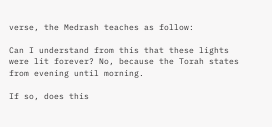verse, the Medrash teaches as follow:

Can I understand from this that these lights were lit forever? No, because the Torah states from evening until morning.

If so, does this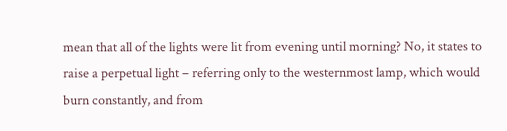mean that all of the lights were lit from evening until morning? No, it states to raise a perpetual light – referring only to the westernmost lamp, which would burn constantly, and from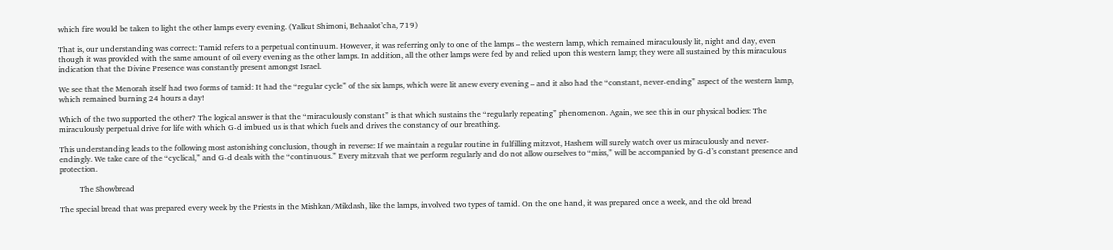which fire would be taken to light the other lamps every evening. (Yalkut Shimoni, Behaalot’cha, 719)

That is, our understanding was correct: Tamid refers to a perpetual continuum. However, it was referring only to one of the lamps – the western lamp, which remained miraculously lit, night and day, even though it was provided with the same amount of oil every evening as the other lamps. In addition, all the other lamps were fed by and relied upon this western lamp; they were all sustained by this miraculous indication that the Divine Presence was constantly present amongst Israel.

We see that the Menorah itself had two forms of tamid: It had the “regular cycle” of the six lamps, which were lit anew every evening – and it also had the “constant, never-ending” aspect of the western lamp, which remained burning 24 hours a day!

Which of the two supported the other? The logical answer is that the “miraculously constant” is that which sustains the “regularly repeating” phenomenon. Again, we see this in our physical bodies: The miraculously perpetual drive for life with which G-d imbued us is that which fuels and drives the constancy of our breathing.

This understanding leads to the following most astonishing conclusion, though in reverse: If we maintain a regular routine in fulfilling mitzvot, Hashem will surely watch over us miraculously and never-endingly. We take care of the “cyclical,” and G-d deals with the “continuous.” Every mitzvah that we perform regularly and do not allow ourselves to “miss,” will be accompanied by G-d’s constant presence and protection.

          The Showbread

The special bread that was prepared every week by the Priests in the Mishkan/Mikdash, like the lamps, involved two types of tamid. On the one hand, it was prepared once a week, and the old bread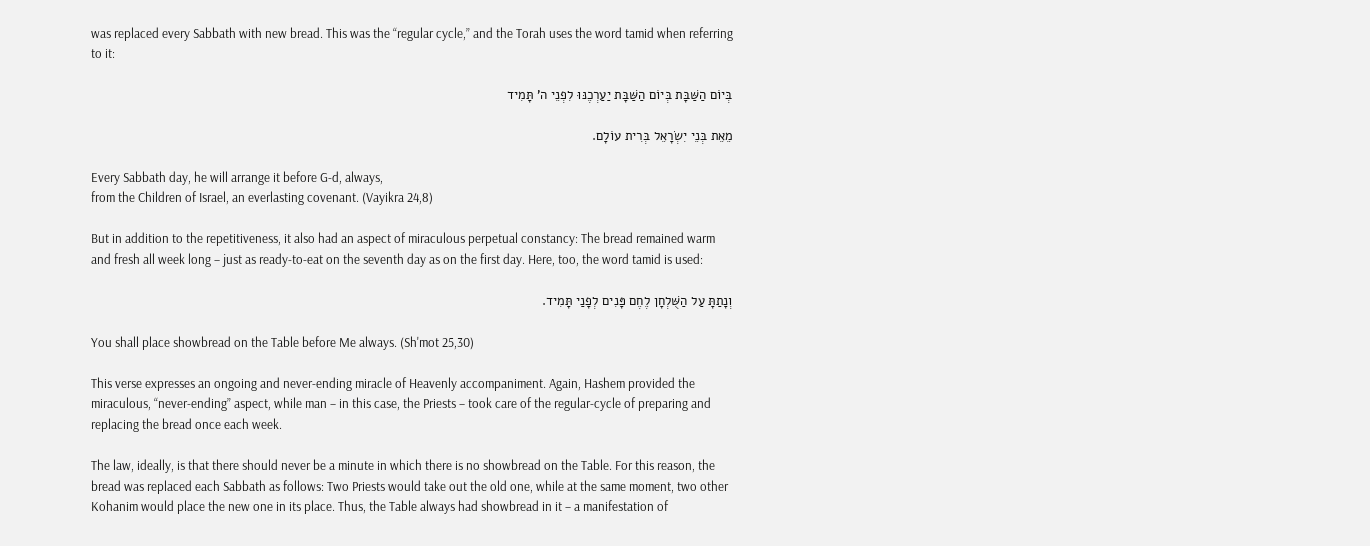was replaced every Sabbath with new bread. This was the “regular cycle,” and the Torah uses the word tamid when referring to it:

בְּיוֹם הַשַּׁבָּת בְּיוֹם הַשַּׁבָּת יַעַרְכֶנּוּ לִפְנֵי ה' תָּמִיד

מֵאֵת בְּנֵי יִשְׂרָאֵל בְּרִית עוֹלָם.

Every Sabbath day, he will arrange it before G-d, always,
from the Children of Israel, an everlasting covenant. (Vayikra 24,8)

But in addition to the repetitiveness, it also had an aspect of miraculous perpetual constancy: The bread remained warm and fresh all week long – just as ready-to-eat on the seventh day as on the first day. Here, too, the word tamid is used:

וְנָתַתָּ עַל הַשֻּׁלְחָן לֶחֶם פָּנִים לְפָנַי תָּמִיד.

You shall place showbread on the Table before Me always. (Sh'mot 25,30)

This verse expresses an ongoing and never-ending miracle of Heavenly accompaniment. Again, Hashem provided the miraculous, “never-ending” aspect, while man – in this case, the Priests – took care of the regular-cycle of preparing and replacing the bread once each week.

The law, ideally, is that there should never be a minute in which there is no showbread on the Table. For this reason, the bread was replaced each Sabbath as follows: Two Priests would take out the old one, while at the same moment, two other Kohanim would place the new one in its place. Thus, the Table always had showbread in it – a manifestation of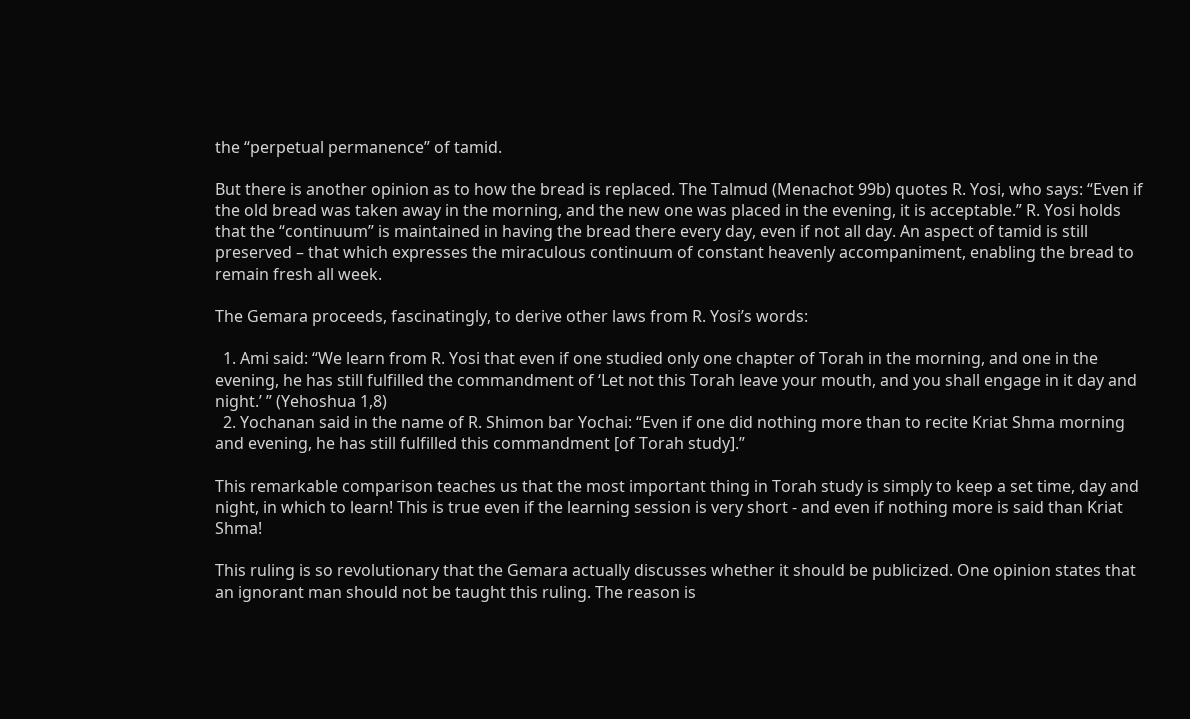the “perpetual permanence” of tamid.

But there is another opinion as to how the bread is replaced. The Talmud (Menachot 99b) quotes R. Yosi, who says: “Even if the old bread was taken away in the morning, and the new one was placed in the evening, it is acceptable.” R. Yosi holds that the “continuum” is maintained in having the bread there every day, even if not all day. An aspect of tamid is still preserved – that which expresses the miraculous continuum of constant heavenly accompaniment, enabling the bread to remain fresh all week.

The Gemara proceeds, fascinatingly, to derive other laws from R. Yosi’s words:

  1. Ami said: “We learn from R. Yosi that even if one studied only one chapter of Torah in the morning, and one in the evening, he has still fulfilled the commandment of ‘Let not this Torah leave your mouth, and you shall engage in it day and night.’ ” (Yehoshua 1,8)
  2. Yochanan said in the name of R. Shimon bar Yochai: “Even if one did nothing more than to recite Kriat Shma morning and evening, he has still fulfilled this commandment [of Torah study].”

This remarkable comparison teaches us that the most important thing in Torah study is simply to keep a set time, day and night, in which to learn! This is true even if the learning session is very short - and even if nothing more is said than Kriat Shma!

This ruling is so revolutionary that the Gemara actually discusses whether it should be publicized. One opinion states that an ignorant man should not be taught this ruling. The reason is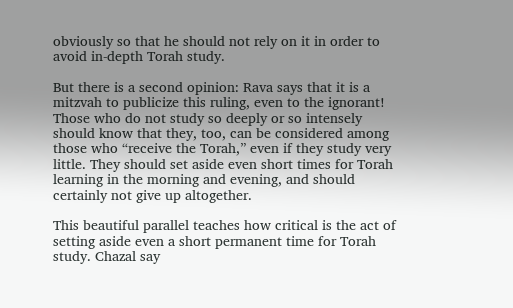obviously so that he should not rely on it in order to avoid in-depth Torah study.

But there is a second opinion: Rava says that it is a mitzvah to publicize this ruling, even to the ignorant! Those who do not study so deeply or so intensely should know that they, too, can be considered among those who “receive the Torah,” even if they study very little. They should set aside even short times for Torah learning in the morning and evening, and should certainly not give up altogether.

This beautiful parallel teaches how critical is the act of setting aside even a short permanent time for Torah study. Chazal say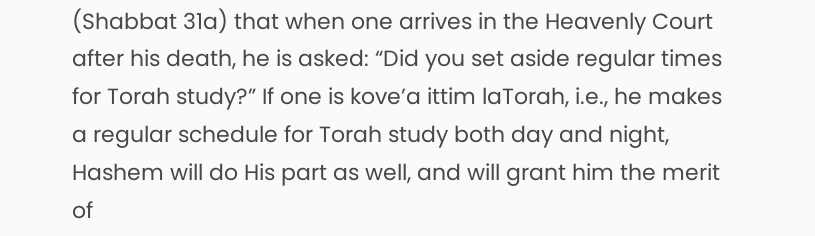(Shabbat 31a) that when one arrives in the Heavenly Court after his death, he is asked: “Did you set aside regular times for Torah study?” If one is kove’a ittim laTorah, i.e., he makes a regular schedule for Torah study both day and night, Hashem will do His part as well, and will grant him the merit of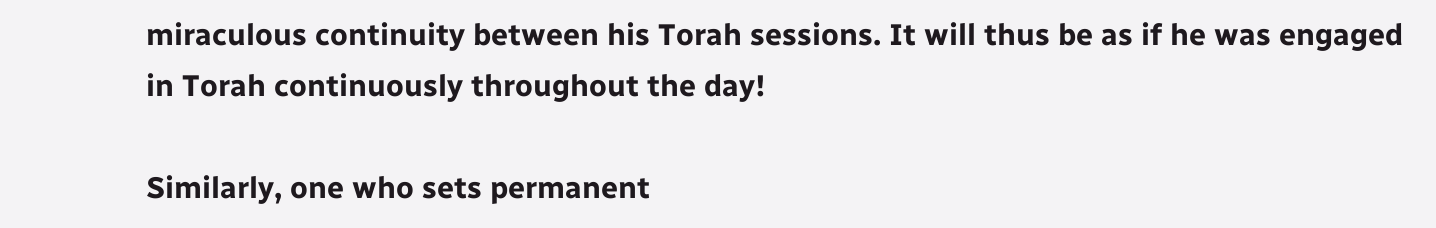miraculous continuity between his Torah sessions. It will thus be as if he was engaged in Torah continuously throughout the day!

Similarly, one who sets permanent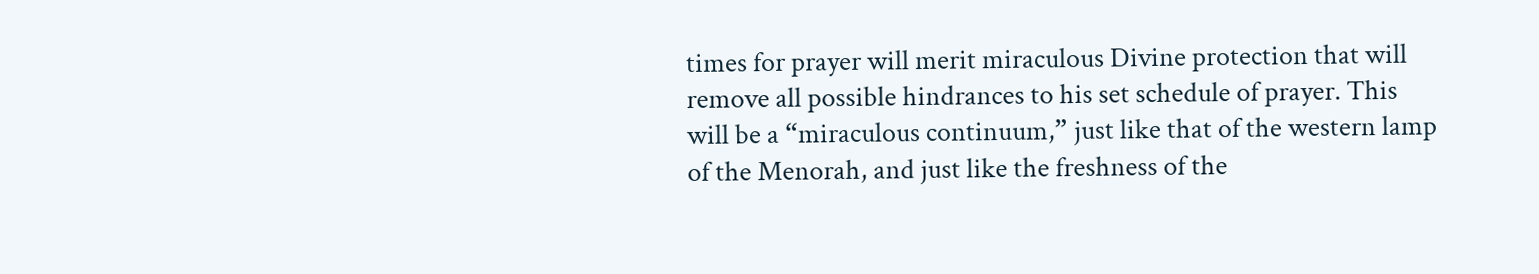times for prayer will merit miraculous Divine protection that will remove all possible hindrances to his set schedule of prayer. This will be a “miraculous continuum,” just like that of the western lamp of the Menorah, and just like the freshness of the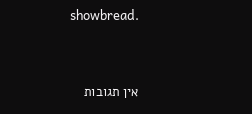showbread.


אין תגובות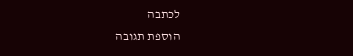לכתבה
הוספת תגובה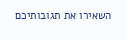השאירו את תגובותיכם